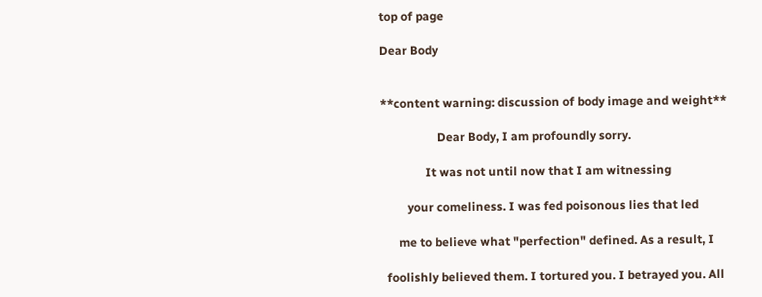top of page

Dear Body


**content warning: discussion of body image and weight**

                   Dear Body, I am profoundly sorry.

               It was not until now that I am witnessing

         your comeliness. I was fed poisonous lies that led

      me to believe what "perfection" defined. As a result, I

  foolishly believed them. I tortured you. I betrayed you. All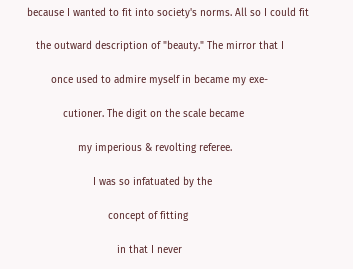because I wanted to fit into society's norms. All so I could fit

   the outward description of "beauty." The mirror that I

        once used to admire myself in became my exe-

            cutioner. The digit on the scale became

                 my imperious & revolting referee.

                      I was so infatuated by the

                           concept of fitting

                              in that I never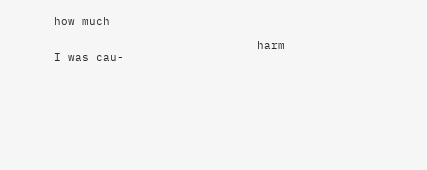how much

                             harm I was cau-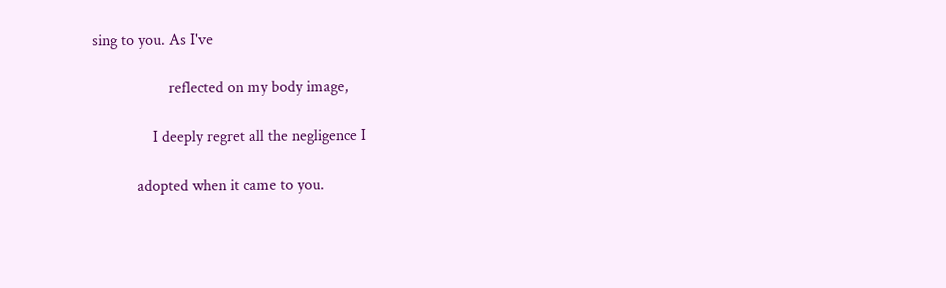sing to you. As I've

                   reflected on my body image,

               I deeply regret all the negligence I

           adopted when it came to you.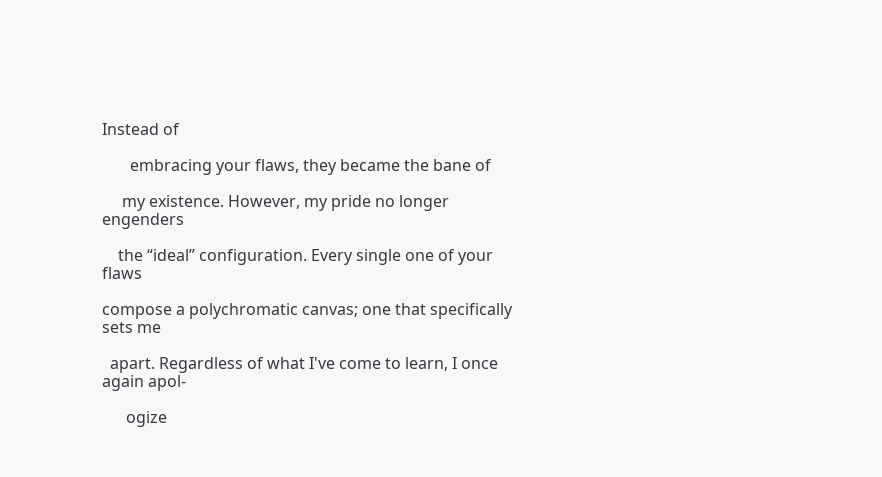Instead of

       embracing your flaws, they became the bane of

     my existence. However, my pride no longer engenders

    the “ideal” configuration. Every single one of your flaws

compose a polychromatic canvas; one that specifically sets me

  apart. Regardless of what I've come to learn, I once again apol-

      ogize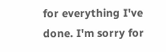for everything I've done. I'm sorry for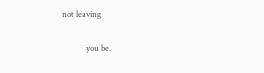not leaving

            you be.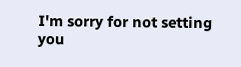I'm sorry for not setting you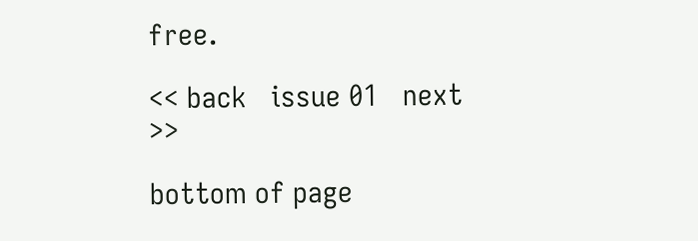free.

<< back   issue 01   next >>

bottom of page